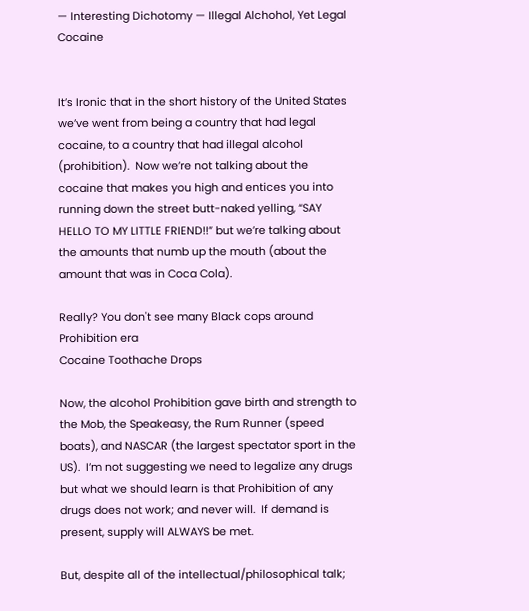— Interesting Dichotomy — Illegal Alchohol, Yet Legal Cocaine


It’s Ironic that in the short history of the United States we’ve went from being a country that had legal cocaine, to a country that had illegal alcohol (prohibition).  Now we’re not talking about the cocaine that makes you high and entices you into running down the street butt-naked yelling, “SAY HELLO TO MY LITTLE FRIEND!!” but we’re talking about the amounts that numb up the mouth (about the amount that was in Coca Cola).

Really? You don't see many Black cops around Prohibition era
Cocaine Toothache Drops

Now, the alcohol Prohibition gave birth and strength to the Mob, the Speakeasy, the Rum Runner (speed boats), and NASCAR (the largest spectator sport in the US).  I’m not suggesting we need to legalize any drugs but what we should learn is that Prohibition of any drugs does not work; and never will.  If demand is present, supply will ALWAYS be met.

But, despite all of the intellectual/philosophical talk;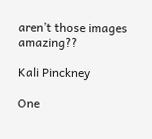aren’t those images amazing??

Kali Pinckney

One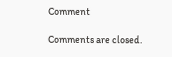Comment

Comments are closed.